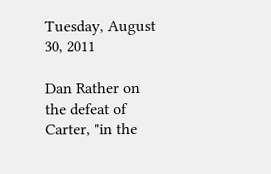Tuesday, August 30, 2011

Dan Rather on the defeat of Carter, "in the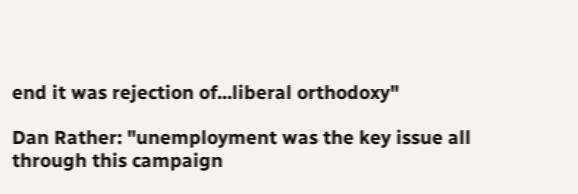end it was rejection of...liberal orthodoxy"

Dan Rather: "unemployment was the key issue all through this campaign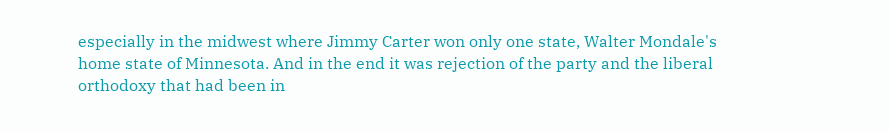especially in the midwest where Jimmy Carter won only one state, Walter Mondale's home state of Minnesota. And in the end it was rejection of the party and the liberal orthodoxy that had been in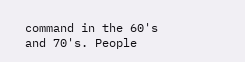command in the 60's and 70's. People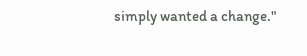simply wanted a change."